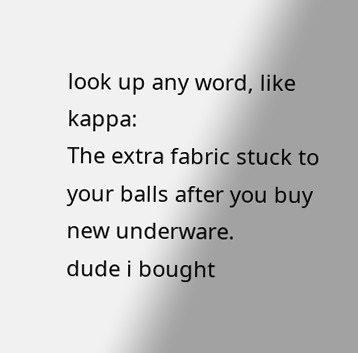look up any word, like kappa:
The extra fabric stuck to your balls after you buy new underware.
dude i bought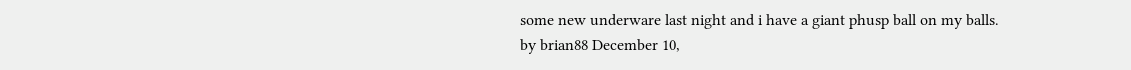some new underware last night and i have a giant phusp ball on my balls.
by brian88 December 10,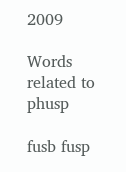2009

Words related to phusp

fusb fusp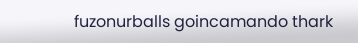fuzonurballs goincamando thark